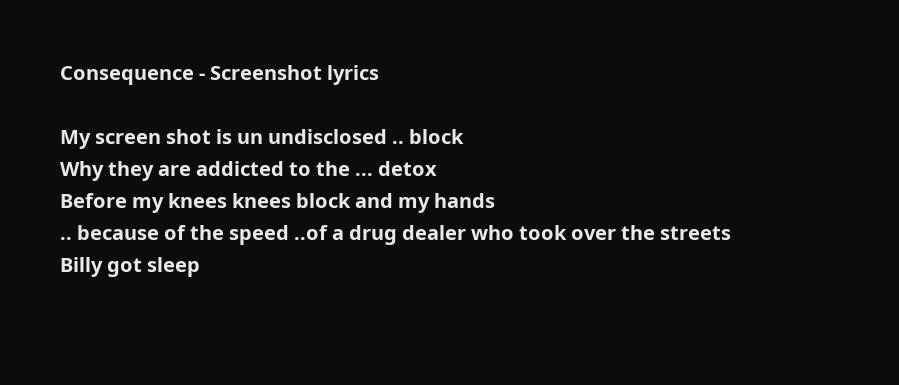Consequence - Screenshot lyrics

My screen shot is un undisclosed .. block
Why they are addicted to the ... detox
Before my knees knees block and my hands
.. because of the speed ..of a drug dealer who took over the streets
Billy got sleep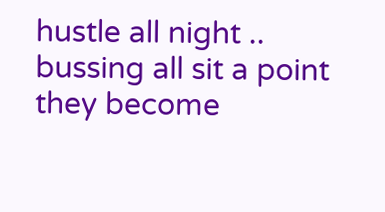hustle all night .. bussing all sit a point they become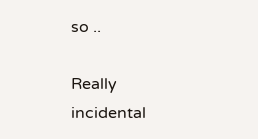so ..

Really incidental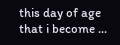this day of age that i become ...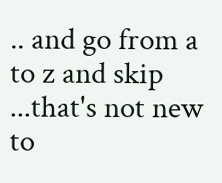.. and go from a to z and skip ...that's not new to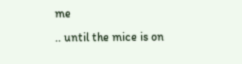me
.. until the mice is on